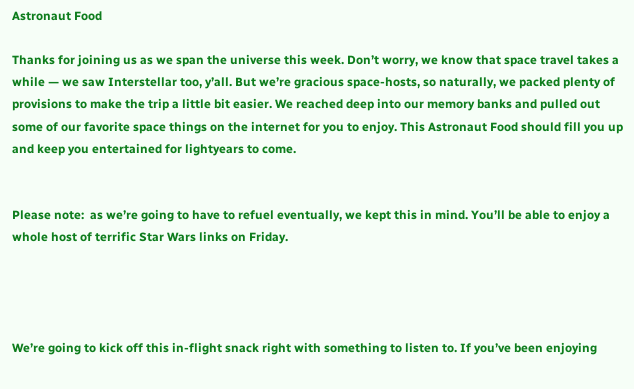Astronaut Food

Thanks for joining us as we span the universe this week. Don’t worry, we know that space travel takes a while — we saw Interstellar too, y’all. But we’re gracious space-hosts, so naturally, we packed plenty of provisions to make the trip a little bit easier. We reached deep into our memory banks and pulled out some of our favorite space things on the internet for you to enjoy. This Astronaut Food should fill you up and keep you entertained for lightyears to come.


Please note:  as we’re going to have to refuel eventually, we kept this in mind. You’ll be able to enjoy a whole host of terrific Star Wars links on Friday.




We’re going to kick off this in-flight snack right with something to listen to. If you’ve been enjoying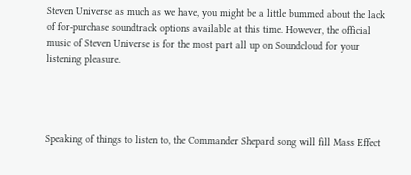Steven Universe as much as we have, you might be a little bummed about the lack of for-purchase soundtrack options available at this time. However, the official music of Steven Universe is for the most part all up on Soundcloud for your listening pleasure.




Speaking of things to listen to, the Commander Shepard song will fill Mass Effect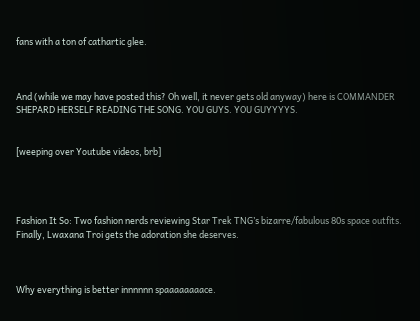fans with a ton of cathartic glee.



And (while we may have posted this? Oh well, it never gets old anyway) here is COMMANDER SHEPARD HERSELF READING THE SONG. YOU GUYS. YOU GUYYYYS.


[weeping over Youtube videos, brb]




Fashion It So: Two fashion nerds reviewing Star Trek TNG’s bizarre/fabulous 80s space outfits. Finally, Lwaxana Troi gets the adoration she deserves.



Why everything is better innnnnn spaaaaaaaace.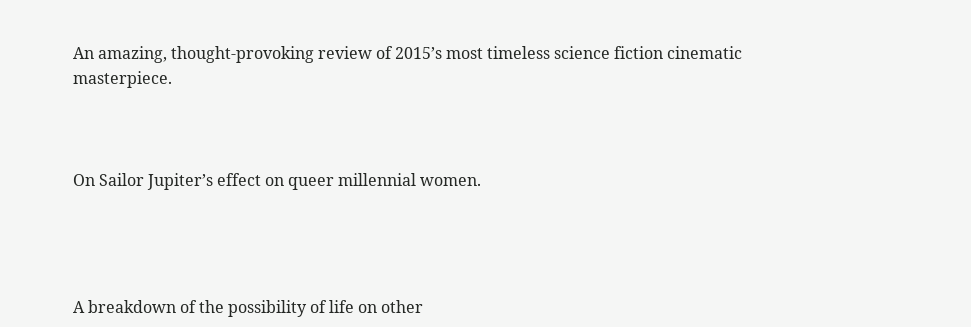An amazing, thought-provoking review of 2015’s most timeless science fiction cinematic masterpiece.



On Sailor Jupiter’s effect on queer millennial women.




A breakdown of the possibility of life on other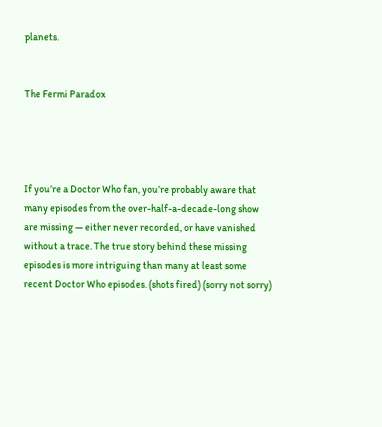planets.


The Fermi Paradox




If you’re a Doctor Who fan, you’re probably aware that many episodes from the over-half-a-decade-long show are missing — either never recorded, or have vanished without a trace. The true story behind these missing episodes is more intriguing than many at least some recent Doctor Who episodes. (shots fired) (sorry not sorry)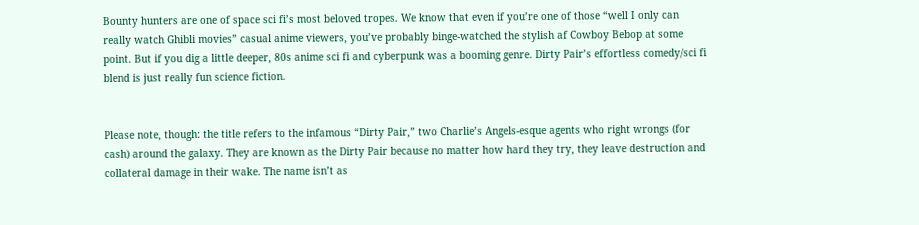Bounty hunters are one of space sci fi’s most beloved tropes. We know that even if you’re one of those “well I only can really watch Ghibli movies” casual anime viewers, you’ve probably binge-watched the stylish af Cowboy Bebop at some point. But if you dig a little deeper, 80s anime sci fi and cyberpunk was a booming genre. Dirty Pair’s effortless comedy/sci fi blend is just really fun science fiction.


Please note, though: the title refers to the infamous “Dirty Pair,” two Charlie’s Angels-esque agents who right wrongs (for cash) around the galaxy. They are known as the Dirty Pair because no matter how hard they try, they leave destruction and collateral damage in their wake. The name isn’t as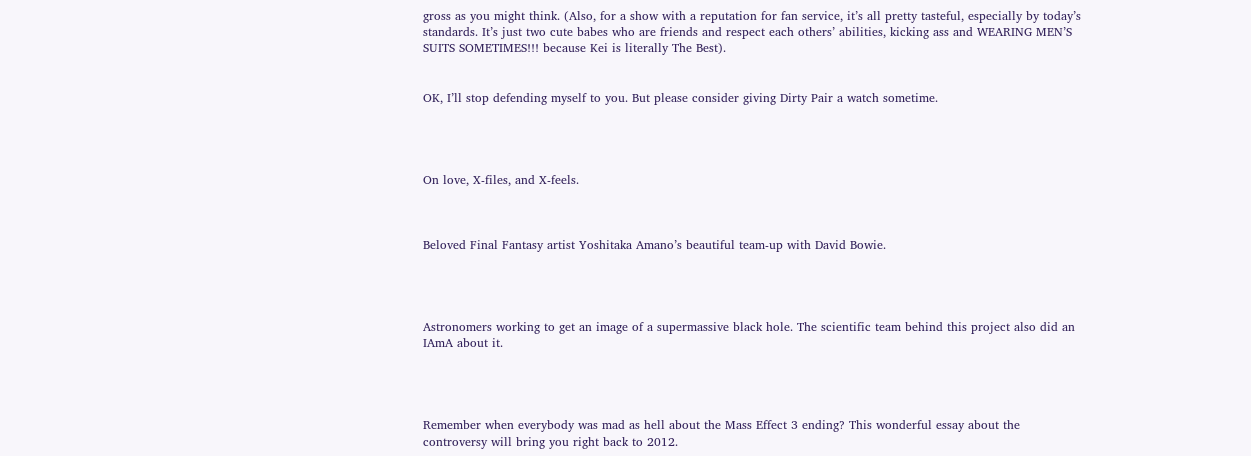gross as you might think. (Also, for a show with a reputation for fan service, it’s all pretty tasteful, especially by today’s standards. It’s just two cute babes who are friends and respect each others’ abilities, kicking ass and WEARING MEN’S SUITS SOMETIMES!!! because Kei is literally The Best).


OK, I’ll stop defending myself to you. But please consider giving Dirty Pair a watch sometime.




On love, X-files, and X-feels.



Beloved Final Fantasy artist Yoshitaka Amano’s beautiful team-up with David Bowie.




Astronomers working to get an image of a supermassive black hole. The scientific team behind this project also did an IAmA about it.




Remember when everybody was mad as hell about the Mass Effect 3 ending? This wonderful essay about the controversy will bring you right back to 2012.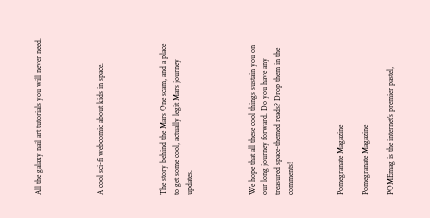All the galaxy nail art tutorials you will never need.




A cool sci-fi webcomic about kids in space.




The story behind the Mars One scam, and a place to get some cool, actually legit Mars journey updates.




We hope that all these cool things sustain you on our long journey forward. Do you have any treasured space-themed reads? Drop them in the comments!



Pomegranate Magazine

Pomegranate Magazine

POMEmag is the internet’s premier pastel,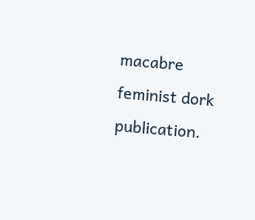macabre feminist dork publication.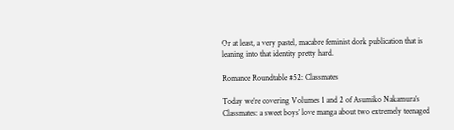Or at least, a very pastel, macabre feminist dork publication that is leaning into that identity pretty hard.

Romance Roundtable #52: Classmates

Today we’re covering Volumes 1 and 2 of Asumiko Nakamura’s Classmates: a sweet boys’ love manga about two extremely teenaged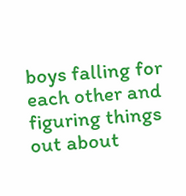boys falling for each other and figuring things out about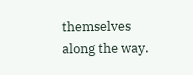themselves along the way.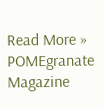Read More »
POMEgranate Magazine